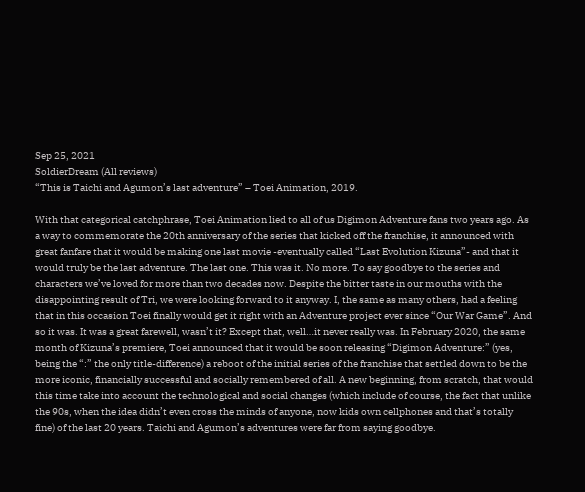Sep 25, 2021
SoldierDream (All reviews)
“This is Taichi and Agumon’s last adventure” – Toei Animation, 2019.

With that categorical catchphrase, Toei Animation lied to all of us Digimon Adventure fans two years ago. As a way to commemorate the 20th anniversary of the series that kicked off the franchise, it announced with great fanfare that it would be making one last movie -eventually called “Last Evolution Kizuna”- and that it would truly be the last adventure. The last one. This was it. No more. To say goodbye to the series and characters we’ve loved for more than two decades now. Despite the bitter taste in our mouths with the disappointing result of Tri, we were looking forward to it anyway. I, the same as many others, had a feeling that in this occasion Toei finally would get it right with an Adventure project ever since “Our War Game”. And so it was. It was a great farewell, wasn’t it? Except that, well…it never really was. In February 2020, the same month of Kizuna’s premiere, Toei announced that it would be soon releasing “Digimon Adventure:” (yes, being the “:” the only title-difference) a reboot of the initial series of the franchise that settled down to be the more iconic, financially successful and socially remembered of all. A new beginning, from scratch, that would this time take into account the technological and social changes (which include of course, the fact that unlike the 90s, when the idea didn’t even cross the minds of anyone, now kids own cellphones and that’s totally fine) of the last 20 years. Taichi and Agumon’s adventures were far from saying goodbye.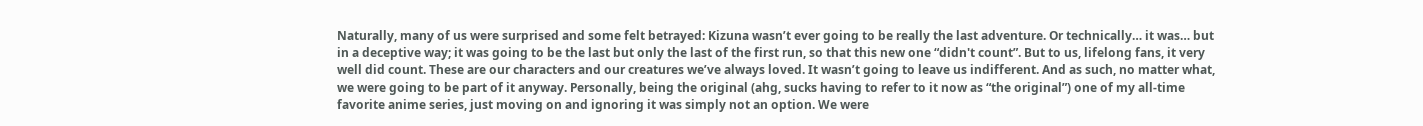Naturally, many of us were surprised and some felt betrayed: Kizuna wasn’t ever going to be really the last adventure. Or technically… it was… but in a deceptive way; it was going to be the last but only the last of the first run, so that this new one “didn't count”. But to us, lifelong fans, it very well did count. These are our characters and our creatures we’ve always loved. It wasn’t going to leave us indifferent. And as such, no matter what, we were going to be part of it anyway. Personally, being the original (ahg, sucks having to refer to it now as “the original”) one of my all-time favorite anime series, just moving on and ignoring it was simply not an option. We were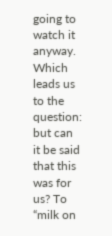going to watch it anyway. Which leads us to the question: but can it be said that this was for us? To “milk on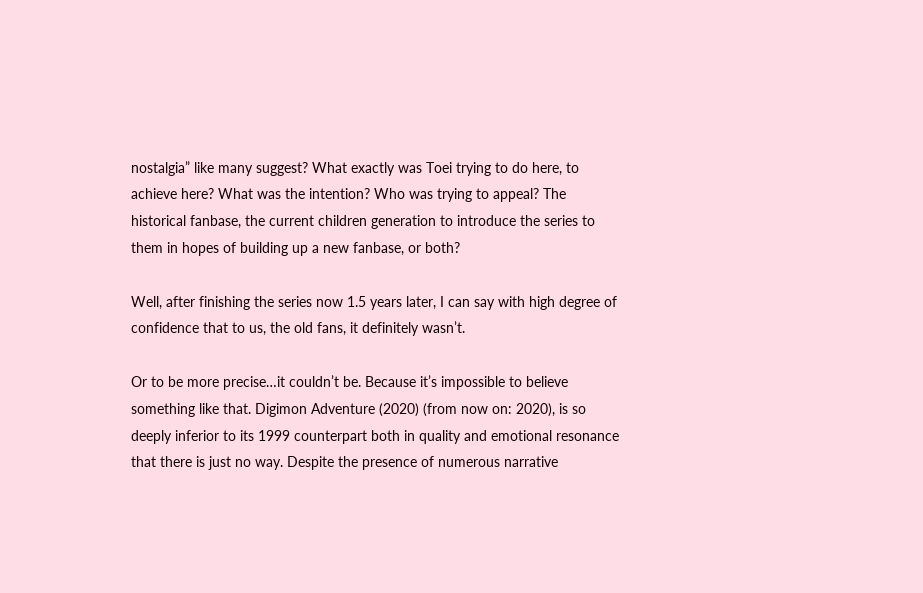nostalgia” like many suggest? What exactly was Toei trying to do here, to achieve here? What was the intention? Who was trying to appeal? The historical fanbase, the current children generation to introduce the series to them in hopes of building up a new fanbase, or both?

Well, after finishing the series now 1.5 years later, I can say with high degree of confidence that to us, the old fans, it definitely wasn’t.

Or to be more precise…it couldn’t be. Because it’s impossible to believe something like that. Digimon Adventure (2020) (from now on: 2020), is so deeply inferior to its 1999 counterpart both in quality and emotional resonance that there is just no way. Despite the presence of numerous narrative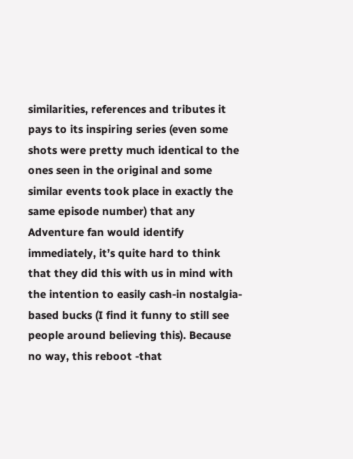similarities, references and tributes it pays to its inspiring series (even some shots were pretty much identical to the ones seen in the original and some similar events took place in exactly the same episode number) that any Adventure fan would identify immediately, it’s quite hard to think that they did this with us in mind with the intention to easily cash-in nostalgia-based bucks (I find it funny to still see people around believing this). Because no way, this reboot -that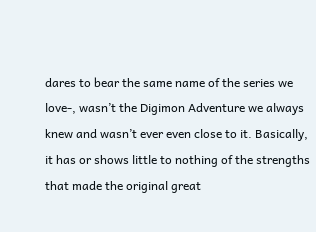dares to bear the same name of the series we love-, wasn’t the Digimon Adventure we always knew and wasn’t ever even close to it. Basically, it has or shows little to nothing of the strengths that made the original great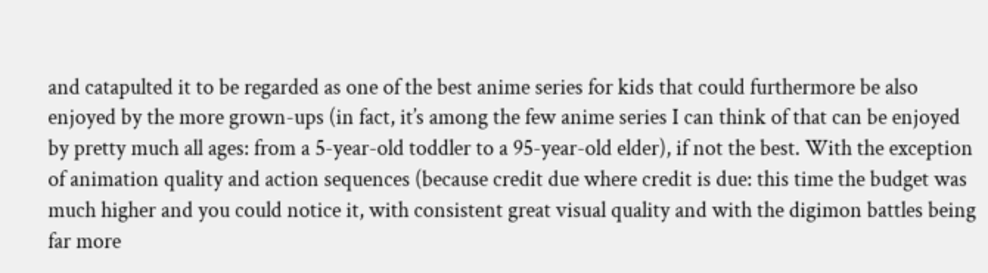and catapulted it to be regarded as one of the best anime series for kids that could furthermore be also enjoyed by the more grown-ups (in fact, it’s among the few anime series I can think of that can be enjoyed by pretty much all ages: from a 5-year-old toddler to a 95-year-old elder), if not the best. With the exception of animation quality and action sequences (because credit due where credit is due: this time the budget was much higher and you could notice it, with consistent great visual quality and with the digimon battles being far more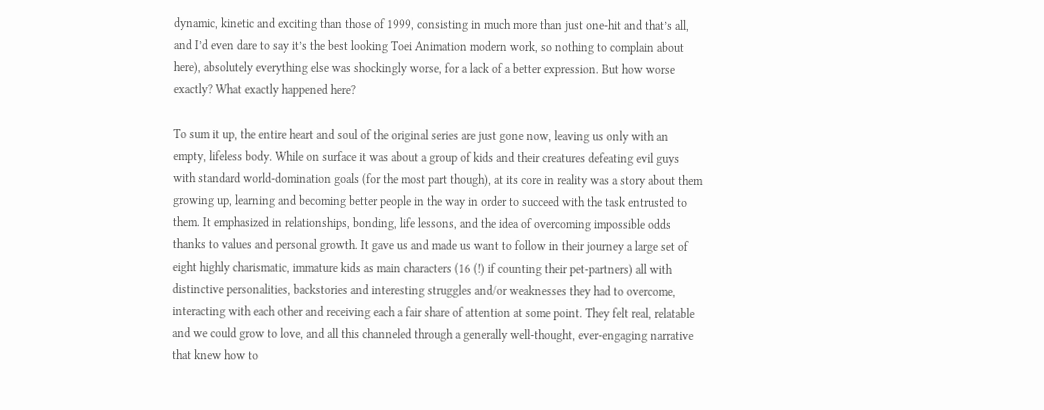dynamic, kinetic and exciting than those of 1999, consisting in much more than just one-hit and that’s all, and I’d even dare to say it’s the best looking Toei Animation modern work, so nothing to complain about here), absolutely everything else was shockingly worse, for a lack of a better expression. But how worse exactly? What exactly happened here?

To sum it up, the entire heart and soul of the original series are just gone now, leaving us only with an empty, lifeless body. While on surface it was about a group of kids and their creatures defeating evil guys with standard world-domination goals (for the most part though), at its core in reality was a story about them growing up, learning and becoming better people in the way in order to succeed with the task entrusted to them. It emphasized in relationships, bonding, life lessons, and the idea of overcoming impossible odds thanks to values and personal growth. It gave us and made us want to follow in their journey a large set of eight highly charismatic, immature kids as main characters (16 (!) if counting their pet-partners) all with distinctive personalities, backstories and interesting struggles and/or weaknesses they had to overcome, interacting with each other and receiving each a fair share of attention at some point. They felt real, relatable and we could grow to love, and all this channeled through a generally well-thought, ever-engaging narrative that knew how to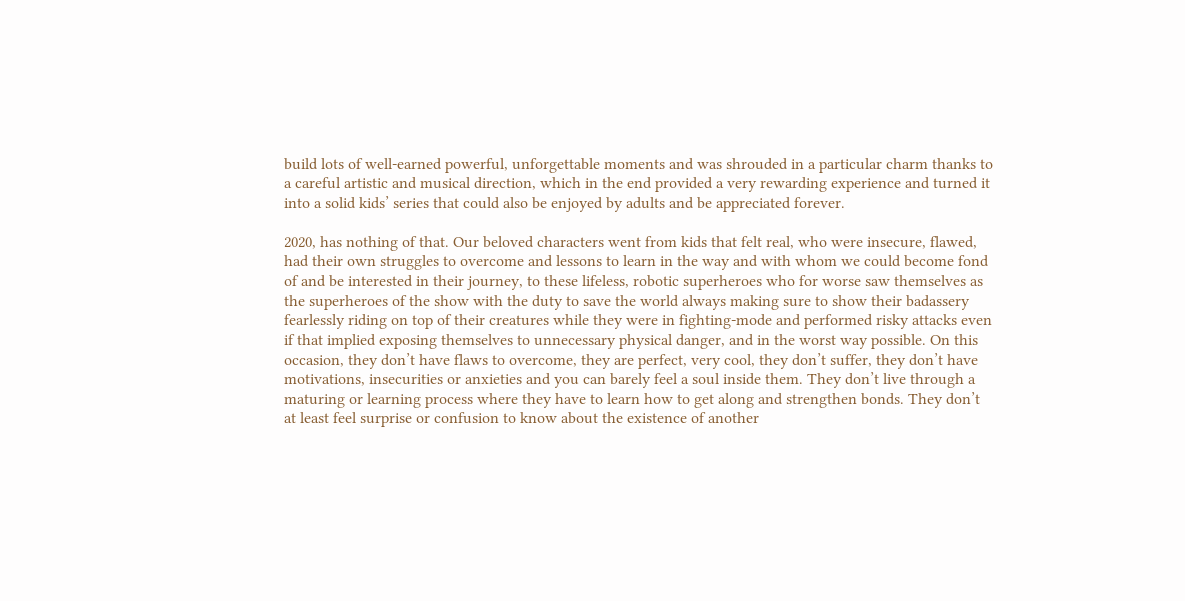build lots of well-earned powerful, unforgettable moments and was shrouded in a particular charm thanks to a careful artistic and musical direction, which in the end provided a very rewarding experience and turned it into a solid kids’ series that could also be enjoyed by adults and be appreciated forever.

2020, has nothing of that. Our beloved characters went from kids that felt real, who were insecure, flawed, had their own struggles to overcome and lessons to learn in the way and with whom we could become fond of and be interested in their journey, to these lifeless, robotic superheroes who for worse saw themselves as the superheroes of the show with the duty to save the world always making sure to show their badassery fearlessly riding on top of their creatures while they were in fighting-mode and performed risky attacks even if that implied exposing themselves to unnecessary physical danger, and in the worst way possible. On this occasion, they don’t have flaws to overcome, they are perfect, very cool, they don’t suffer, they don’t have motivations, insecurities or anxieties and you can barely feel a soul inside them. They don’t live through a maturing or learning process where they have to learn how to get along and strengthen bonds. They don’t at least feel surprise or confusion to know about the existence of another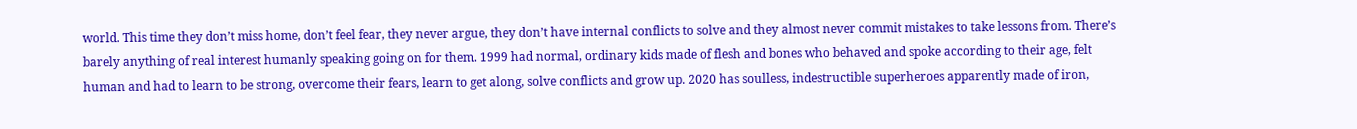world. This time they don’t miss home, don’t feel fear, they never argue, they don’t have internal conflicts to solve and they almost never commit mistakes to take lessons from. There’s barely anything of real interest humanly speaking going on for them. 1999 had normal, ordinary kids made of flesh and bones who behaved and spoke according to their age, felt human and had to learn to be strong, overcome their fears, learn to get along, solve conflicts and grow up. 2020 has soulless, indestructible superheroes apparently made of iron,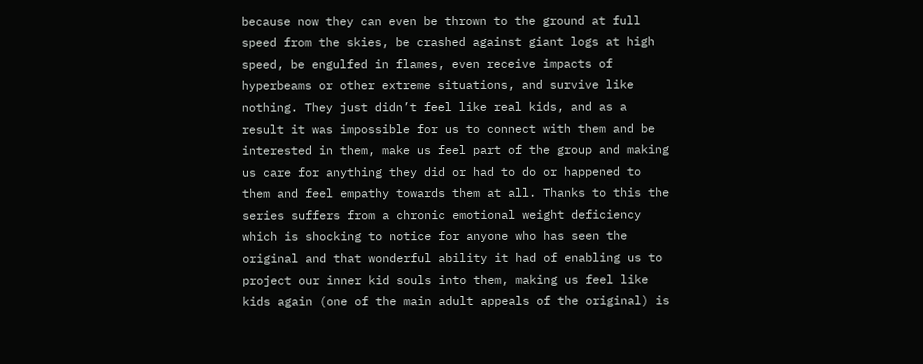because now they can even be thrown to the ground at full speed from the skies, be crashed against giant logs at high speed, be engulfed in flames, even receive impacts of hyperbeams or other extreme situations, and survive like nothing. They just didn’t feel like real kids, and as a result it was impossible for us to connect with them and be interested in them, make us feel part of the group and making us care for anything they did or had to do or happened to them and feel empathy towards them at all. Thanks to this the series suffers from a chronic emotional weight deficiency which is shocking to notice for anyone who has seen the original and that wonderful ability it had of enabling us to project our inner kid souls into them, making us feel like kids again (one of the main adult appeals of the original) is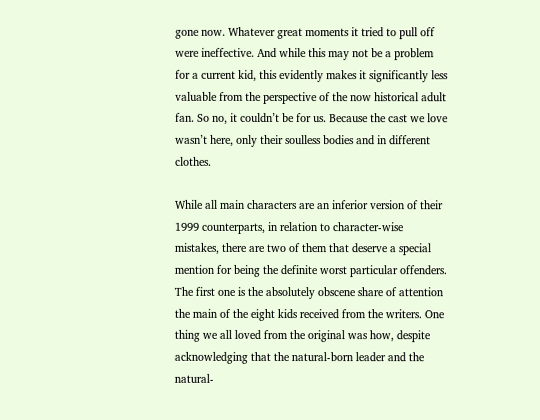gone now. Whatever great moments it tried to pull off were ineffective. And while this may not be a problem for a current kid, this evidently makes it significantly less valuable from the perspective of the now historical adult fan. So no, it couldn’t be for us. Because the cast we love wasn’t here, only their soulless bodies and in different clothes.

While all main characters are an inferior version of their 1999 counterparts, in relation to character-wise mistakes, there are two of them that deserve a special mention for being the definite worst particular offenders. The first one is the absolutely obscene share of attention the main of the eight kids received from the writers. One thing we all loved from the original was how, despite acknowledging that the natural-born leader and the natural-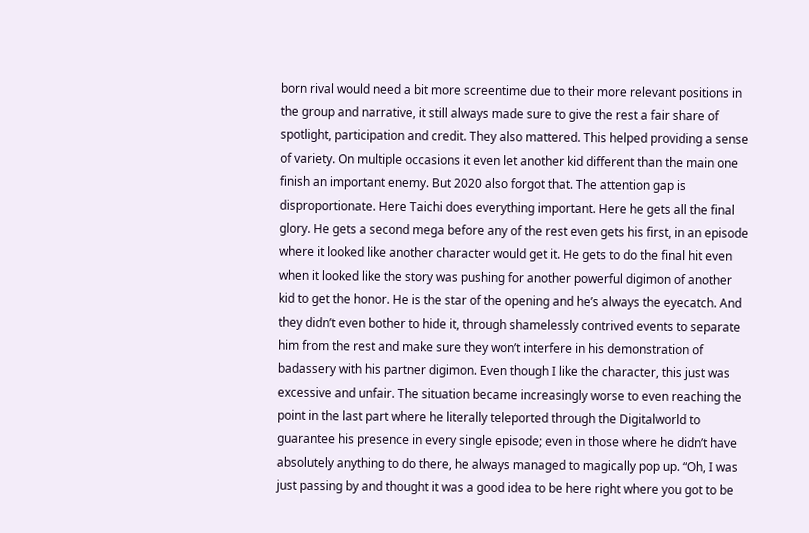born rival would need a bit more screentime due to their more relevant positions in the group and narrative, it still always made sure to give the rest a fair share of spotlight, participation and credit. They also mattered. This helped providing a sense of variety. On multiple occasions it even let another kid different than the main one finish an important enemy. But 2020 also forgot that. The attention gap is disproportionate. Here Taichi does everything important. Here he gets all the final glory. He gets a second mega before any of the rest even gets his first, in an episode where it looked like another character would get it. He gets to do the final hit even when it looked like the story was pushing for another powerful digimon of another kid to get the honor. He is the star of the opening and he’s always the eyecatch. And they didn’t even bother to hide it, through shamelessly contrived events to separate him from the rest and make sure they won’t interfere in his demonstration of badassery with his partner digimon. Even though I like the character, this just was excessive and unfair. The situation became increasingly worse to even reaching the point in the last part where he literally teleported through the Digitalworld to guarantee his presence in every single episode; even in those where he didn’t have absolutely anything to do there, he always managed to magically pop up. “Oh, I was just passing by and thought it was a good idea to be here right where you got to be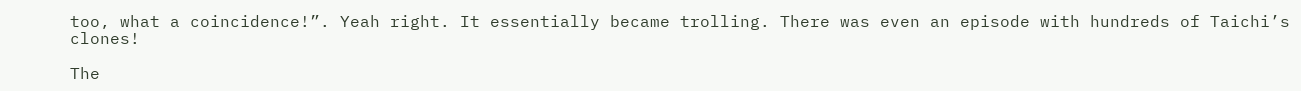too, what a coincidence!”. Yeah right. It essentially became trolling. There was even an episode with hundreds of Taichi’s clones!

The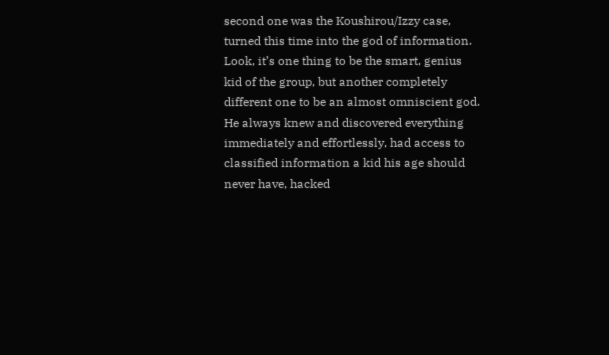second one was the Koushirou/Izzy case, turned this time into the god of information. Look, it’s one thing to be the smart, genius kid of the group, but another completely different one to be an almost omniscient god. He always knew and discovered everything immediately and effortlessly, had access to classified information a kid his age should never have, hacked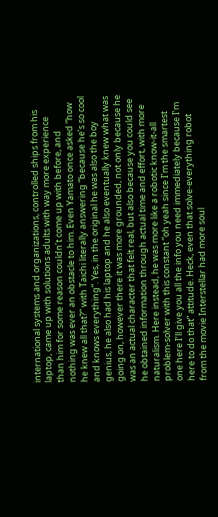international systems and organizations, controlled ships from his laptop, came up with solutions adults with way more experience than him for some reason couldn’t come up with before, and nothing was ever an obstacle to him. Even Yamato once asked “how he knew all that?” with Taichi literally answering “because he’s so cool and knows everything”. Yes, in the original he was also the boy genius, he also had his laptop and he also eventually knew what was going on, however there it was more grounded, not only because he was an actual character that felt real, but also because you could see he obtained information through actual time and effort, with more naturalism. Here instead, he was more like a robotic know-it-all problem-solver with this constant “oh yeah since I’m the smartest one here I’ll give you all the info you need immediately because I’m here to do that” attitude. Heck, even that solve-everything robot from the movie Interstellar had more soul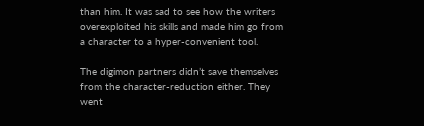than him. It was sad to see how the writers overexploited his skills and made him go from a character to a hyper-convenient tool.

The digimon partners didn’t save themselves from the character-reduction either. They went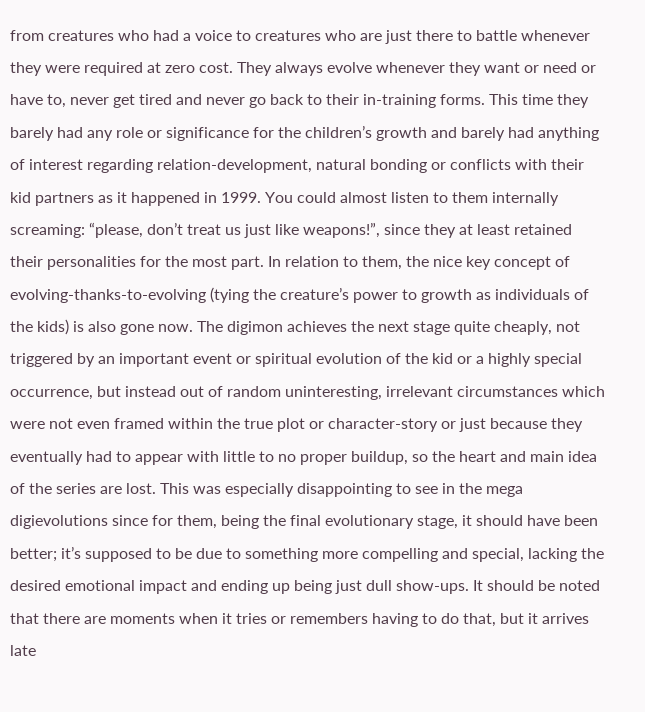from creatures who had a voice to creatures who are just there to battle whenever they were required at zero cost. They always evolve whenever they want or need or have to, never get tired and never go back to their in-training forms. This time they barely had any role or significance for the children’s growth and barely had anything of interest regarding relation-development, natural bonding or conflicts with their kid partners as it happened in 1999. You could almost listen to them internally screaming: “please, don’t treat us just like weapons!”, since they at least retained their personalities for the most part. In relation to them, the nice key concept of evolving-thanks-to-evolving (tying the creature’s power to growth as individuals of the kids) is also gone now. The digimon achieves the next stage quite cheaply, not triggered by an important event or spiritual evolution of the kid or a highly special occurrence, but instead out of random uninteresting, irrelevant circumstances which were not even framed within the true plot or character-story or just because they eventually had to appear with little to no proper buildup, so the heart and main idea of the series are lost. This was especially disappointing to see in the mega digievolutions since for them, being the final evolutionary stage, it should have been better; it’s supposed to be due to something more compelling and special, lacking the desired emotional impact and ending up being just dull show-ups. It should be noted that there are moments when it tries or remembers having to do that, but it arrives late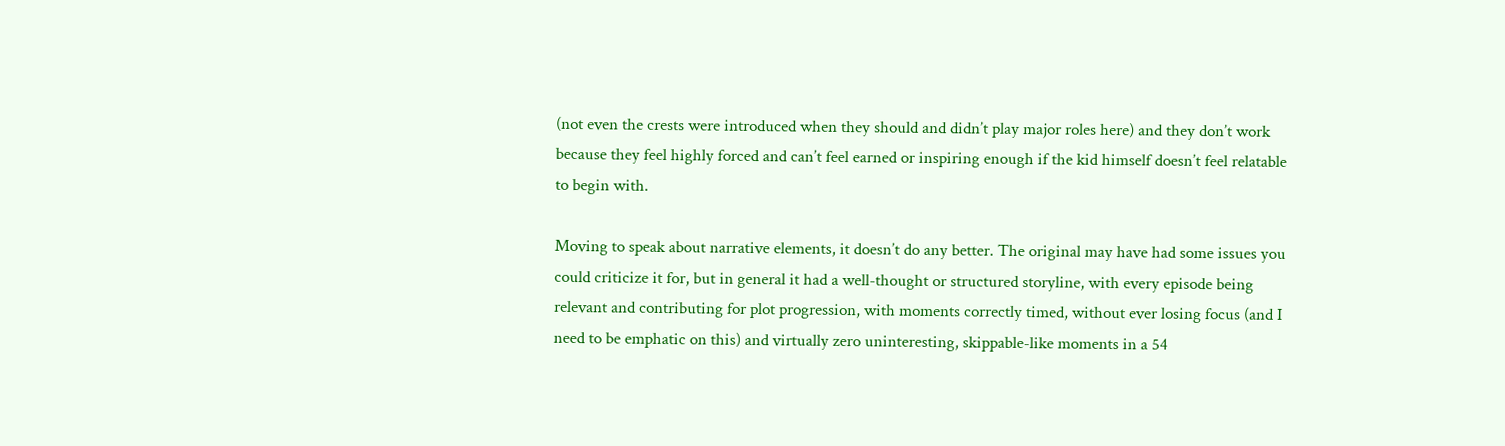(not even the crests were introduced when they should and didn’t play major roles here) and they don’t work because they feel highly forced and can’t feel earned or inspiring enough if the kid himself doesn’t feel relatable to begin with.

Moving to speak about narrative elements, it doesn’t do any better. The original may have had some issues you could criticize it for, but in general it had a well-thought or structured storyline, with every episode being relevant and contributing for plot progression, with moments correctly timed, without ever losing focus (and I need to be emphatic on this) and virtually zero uninteresting, skippable-like moments in a 54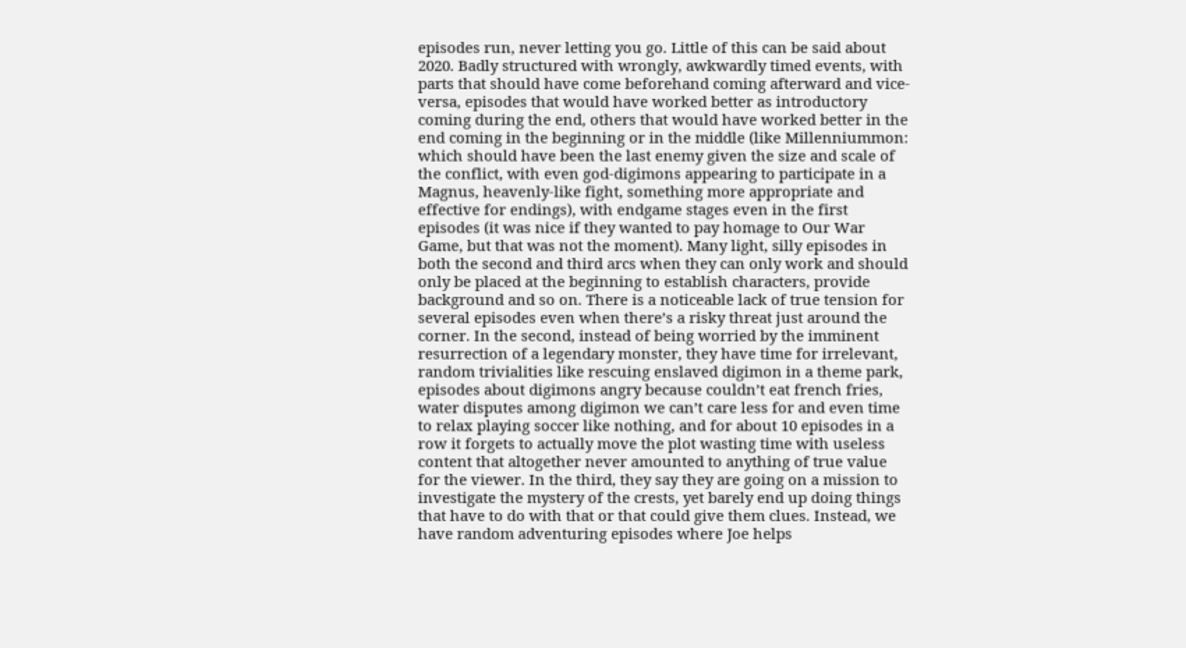episodes run, never letting you go. Little of this can be said about 2020. Badly structured with wrongly, awkwardly timed events, with parts that should have come beforehand coming afterward and vice-versa, episodes that would have worked better as introductory coming during the end, others that would have worked better in the end coming in the beginning or in the middle (like Millenniummon: which should have been the last enemy given the size and scale of the conflict, with even god-digimons appearing to participate in a Magnus, heavenly-like fight, something more appropriate and effective for endings), with endgame stages even in the first episodes (it was nice if they wanted to pay homage to Our War Game, but that was not the moment). Many light, silly episodes in both the second and third arcs when they can only work and should only be placed at the beginning to establish characters, provide background and so on. There is a noticeable lack of true tension for several episodes even when there’s a risky threat just around the corner. In the second, instead of being worried by the imminent resurrection of a legendary monster, they have time for irrelevant, random trivialities like rescuing enslaved digimon in a theme park, episodes about digimons angry because couldn’t eat french fries, water disputes among digimon we can’t care less for and even time to relax playing soccer like nothing, and for about 10 episodes in a row it forgets to actually move the plot wasting time with useless content that altogether never amounted to anything of true value for the viewer. In the third, they say they are going on a mission to investigate the mystery of the crests, yet barely end up doing things that have to do with that or that could give them clues. Instead, we have random adventuring episodes where Joe helps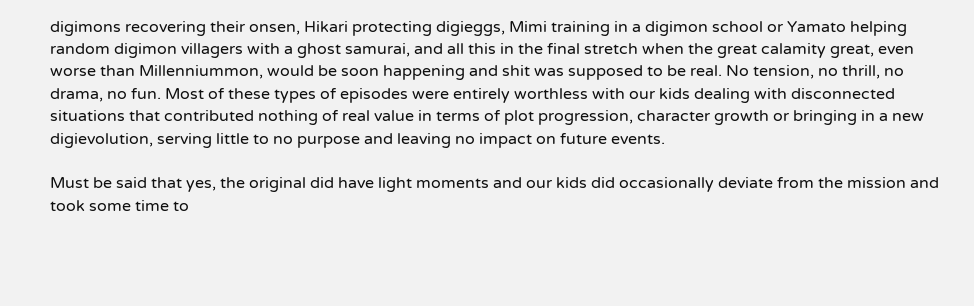digimons recovering their onsen, Hikari protecting digieggs, Mimi training in a digimon school or Yamato helping random digimon villagers with a ghost samurai, and all this in the final stretch when the great calamity great, even worse than Millenniummon, would be soon happening and shit was supposed to be real. No tension, no thrill, no drama, no fun. Most of these types of episodes were entirely worthless with our kids dealing with disconnected situations that contributed nothing of real value in terms of plot progression, character growth or bringing in a new digievolution, serving little to no purpose and leaving no impact on future events.

Must be said that yes, the original did have light moments and our kids did occasionally deviate from the mission and took some time to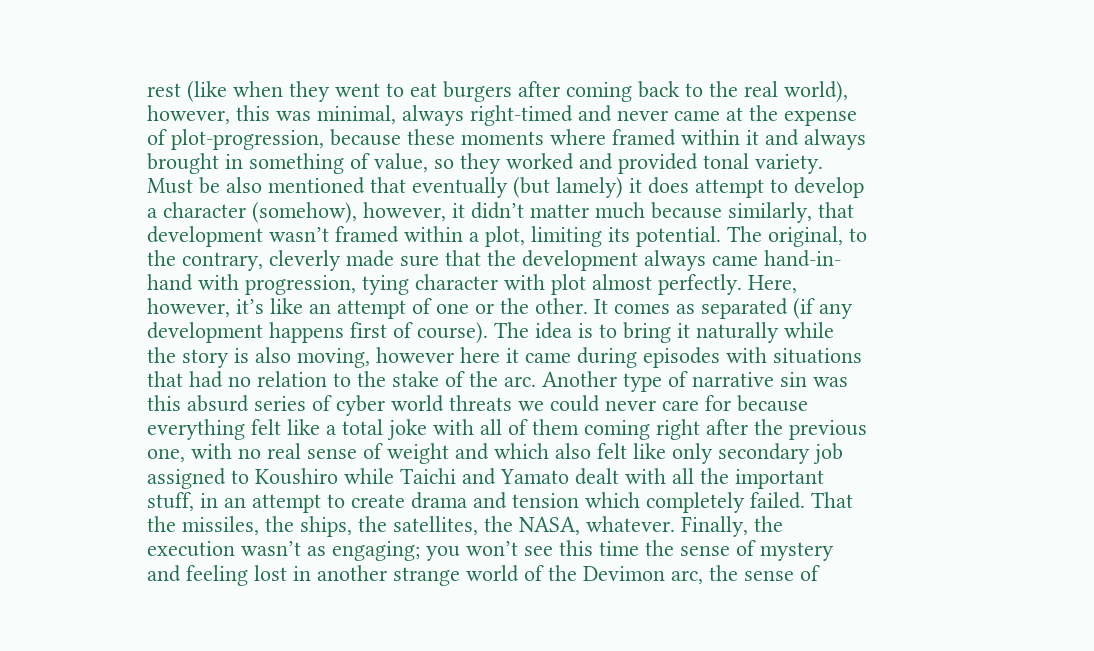rest (like when they went to eat burgers after coming back to the real world), however, this was minimal, always right-timed and never came at the expense of plot-progression, because these moments where framed within it and always brought in something of value, so they worked and provided tonal variety. Must be also mentioned that eventually (but lamely) it does attempt to develop a character (somehow), however, it didn’t matter much because similarly, that development wasn’t framed within a plot, limiting its potential. The original, to the contrary, cleverly made sure that the development always came hand-in-hand with progression, tying character with plot almost perfectly. Here, however, it’s like an attempt of one or the other. It comes as separated (if any development happens first of course). The idea is to bring it naturally while the story is also moving, however here it came during episodes with situations that had no relation to the stake of the arc. Another type of narrative sin was this absurd series of cyber world threats we could never care for because everything felt like a total joke with all of them coming right after the previous one, with no real sense of weight and which also felt like only secondary job assigned to Koushiro while Taichi and Yamato dealt with all the important stuff, in an attempt to create drama and tension which completely failed. That the missiles, the ships, the satellites, the NASA, whatever. Finally, the execution wasn’t as engaging; you won’t see this time the sense of mystery and feeling lost in another strange world of the Devimon arc, the sense of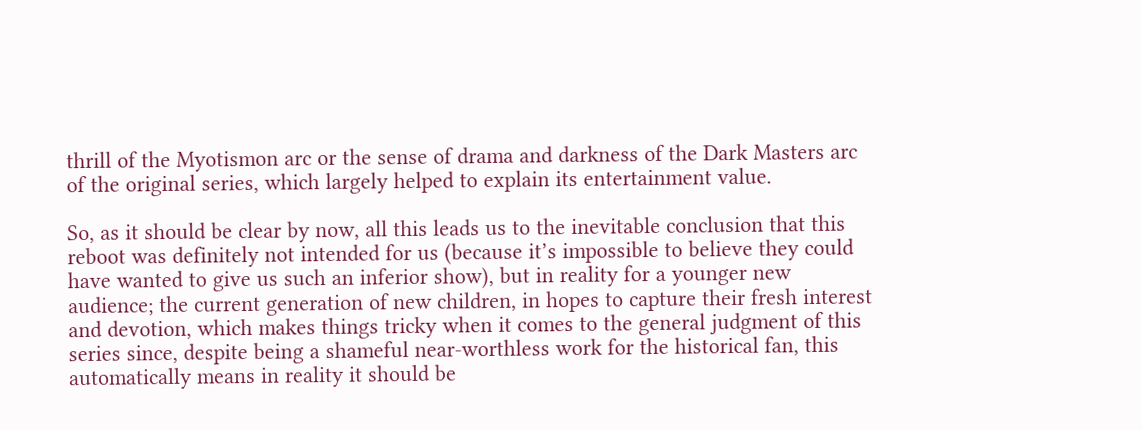thrill of the Myotismon arc or the sense of drama and darkness of the Dark Masters arc of the original series, which largely helped to explain its entertainment value.

So, as it should be clear by now, all this leads us to the inevitable conclusion that this reboot was definitely not intended for us (because it’s impossible to believe they could have wanted to give us such an inferior show), but in reality for a younger new audience; the current generation of new children, in hopes to capture their fresh interest and devotion, which makes things tricky when it comes to the general judgment of this series since, despite being a shameful near-worthless work for the historical fan, this automatically means in reality it should be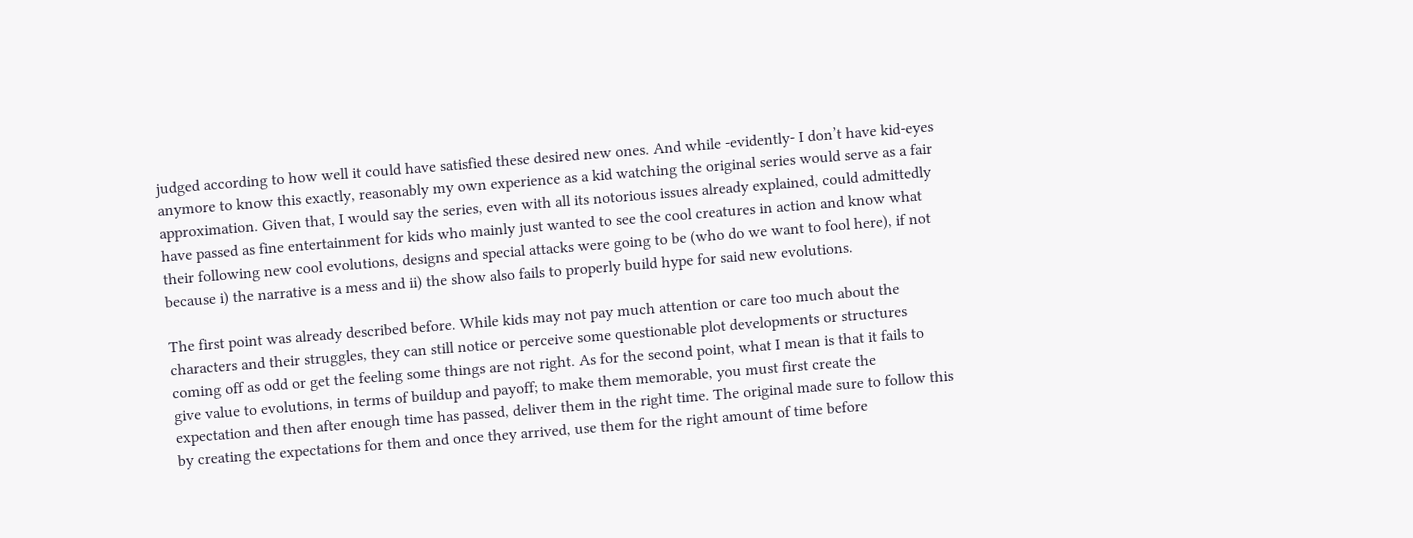judged according to how well it could have satisfied these desired new ones. And while -evidently- I don’t have kid-eyes anymore to know this exactly, reasonably my own experience as a kid watching the original series would serve as a fair approximation. Given that, I would say the series, even with all its notorious issues already explained, could admittedly have passed as fine entertainment for kids who mainly just wanted to see the cool creatures in action and know what their following new cool evolutions, designs and special attacks were going to be (who do we want to fool here), if not because i) the narrative is a mess and ii) the show also fails to properly build hype for said new evolutions.

The first point was already described before. While kids may not pay much attention or care too much about the characters and their struggles, they can still notice or perceive some questionable plot developments or structures coming off as odd or get the feeling some things are not right. As for the second point, what I mean is that it fails to give value to evolutions, in terms of buildup and payoff; to make them memorable, you must first create the expectation and then after enough time has passed, deliver them in the right time. The original made sure to follow this by creating the expectations for them and once they arrived, use them for the right amount of time before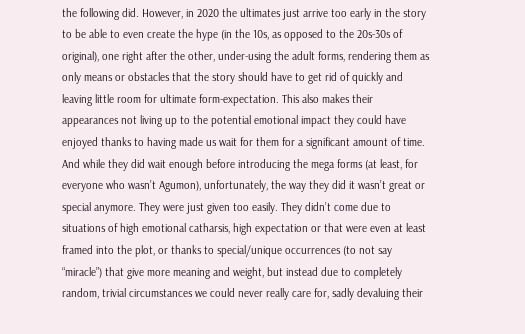the following did. However, in 2020 the ultimates just arrive too early in the story to be able to even create the hype (in the 10s, as opposed to the 20s-30s of original), one right after the other, under-using the adult forms, rendering them as only means or obstacles that the story should have to get rid of quickly and leaving little room for ultimate form-expectation. This also makes their appearances not living up to the potential emotional impact they could have enjoyed thanks to having made us wait for them for a significant amount of time. And while they did wait enough before introducing the mega forms (at least, for everyone who wasn’t Agumon), unfortunately, the way they did it wasn’t great or special anymore. They were just given too easily. They didn’t come due to situations of high emotional catharsis, high expectation or that were even at least framed into the plot, or thanks to special/unique occurrences (to not say “miracle”) that give more meaning and weight, but instead due to completely random, trivial circumstances we could never really care for, sadly devaluing their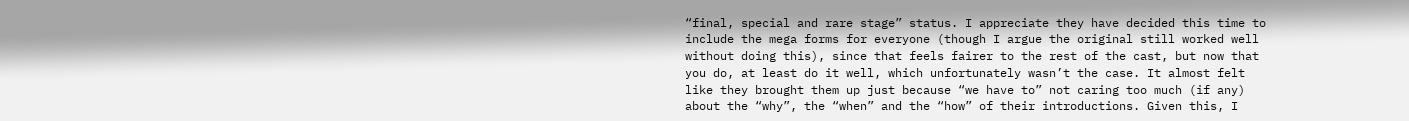“final, special and rare stage” status. I appreciate they have decided this time to include the mega forms for everyone (though I argue the original still worked well without doing this), since that feels fairer to the rest of the cast, but now that you do, at least do it well, which unfortunately wasn’t the case. It almost felt like they brought them up just because “we have to” not caring too much (if any) about the “why”, the “when” and the “how” of their introductions. Given this, I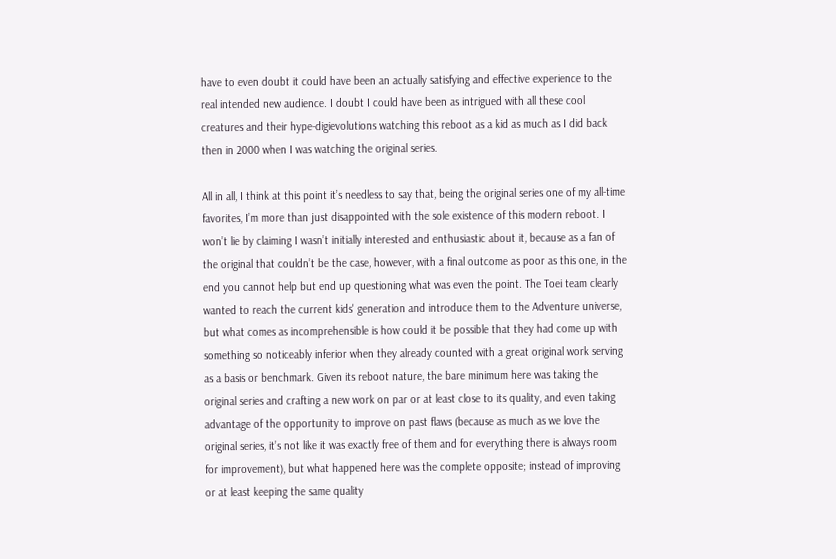have to even doubt it could have been an actually satisfying and effective experience to the real intended new audience. I doubt I could have been as intrigued with all these cool creatures and their hype-digievolutions watching this reboot as a kid as much as I did back then in 2000 when I was watching the original series.

All in all, I think at this point it’s needless to say that, being the original series one of my all-time favorites, I’m more than just disappointed with the sole existence of this modern reboot. I won’t lie by claiming I wasn’t initially interested and enthusiastic about it, because as a fan of the original that couldn’t be the case, however, with a final outcome as poor as this one, in the end you cannot help but end up questioning what was even the point. The Toei team clearly wanted to reach the current kids' generation and introduce them to the Adventure universe, but what comes as incomprehensible is how could it be possible that they had come up with something so noticeably inferior when they already counted with a great original work serving as a basis or benchmark. Given its reboot nature, the bare minimum here was taking the original series and crafting a new work on par or at least close to its quality, and even taking advantage of the opportunity to improve on past flaws (because as much as we love the original series, it’s not like it was exactly free of them and for everything there is always room for improvement), but what happened here was the complete opposite; instead of improving or at least keeping the same quality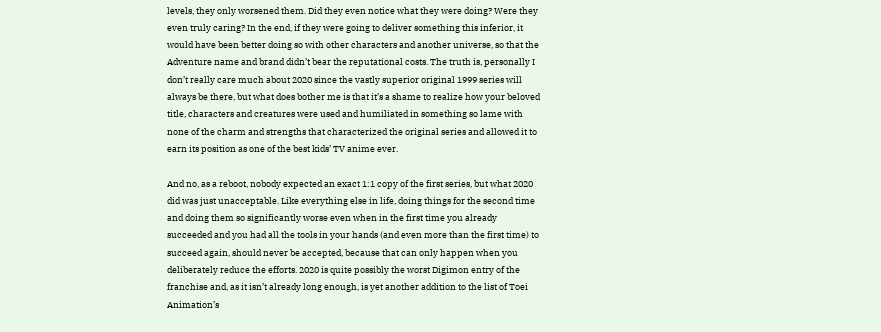levels, they only worsened them. Did they even notice what they were doing? Were they even truly caring? In the end, if they were going to deliver something this inferior, it would have been better doing so with other characters and another universe, so that the Adventure name and brand didn’t bear the reputational costs. The truth is, personally I don’t really care much about 2020 since the vastly superior original 1999 series will always be there, but what does bother me is that it’s a shame to realize how your beloved title, characters and creatures were used and humiliated in something so lame with none of the charm and strengths that characterized the original series and allowed it to earn its position as one of the best kids’ TV anime ever.

And no, as a reboot, nobody expected an exact 1:1 copy of the first series, but what 2020 did was just unacceptable. Like everything else in life, doing things for the second time and doing them so significantly worse even when in the first time you already succeeded and you had all the tools in your hands (and even more than the first time) to succeed again, should never be accepted, because that can only happen when you deliberately reduce the efforts. 2020 is quite possibly the worst Digimon entry of the franchise and, as it isn’t already long enough, is yet another addition to the list of Toei Animation’s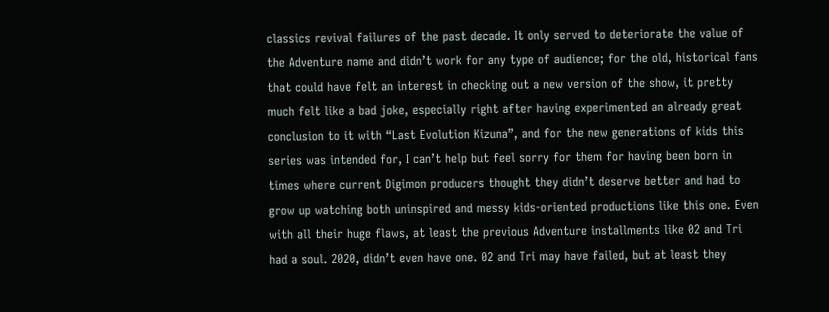classics revival failures of the past decade. It only served to deteriorate the value of the Adventure name and didn’t work for any type of audience; for the old, historical fans that could have felt an interest in checking out a new version of the show, it pretty much felt like a bad joke, especially right after having experimented an already great conclusion to it with “Last Evolution Kizuna”, and for the new generations of kids this series was intended for, I can’t help but feel sorry for them for having been born in times where current Digimon producers thought they didn’t deserve better and had to grow up watching both uninspired and messy kids-oriented productions like this one. Even with all their huge flaws, at least the previous Adventure installments like 02 and Tri had a soul. 2020, didn’t even have one. 02 and Tri may have failed, but at least they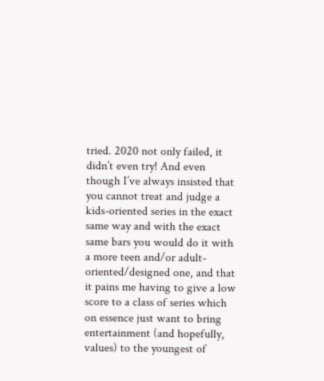tried. 2020 not only failed, it didn’t even try! And even though I’ve always insisted that you cannot treat and judge a kids-oriented series in the exact same way and with the exact same bars you would do it with a more teen and/or adult-oriented/designed one, and that it pains me having to give a low score to a class of series which on essence just want to bring entertainment (and hopefully, values) to the youngest of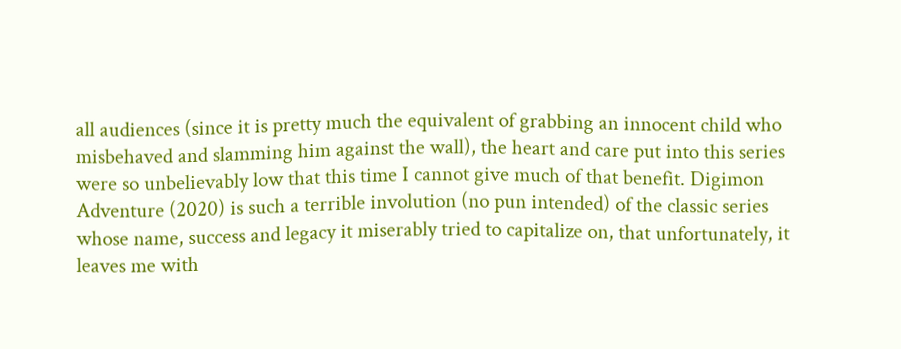all audiences (since it is pretty much the equivalent of grabbing an innocent child who misbehaved and slamming him against the wall), the heart and care put into this series were so unbelievably low that this time I cannot give much of that benefit. Digimon Adventure (2020) is such a terrible involution (no pun intended) of the classic series whose name, success and legacy it miserably tried to capitalize on, that unfortunately, it leaves me with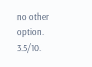no other option. 3.5/10.